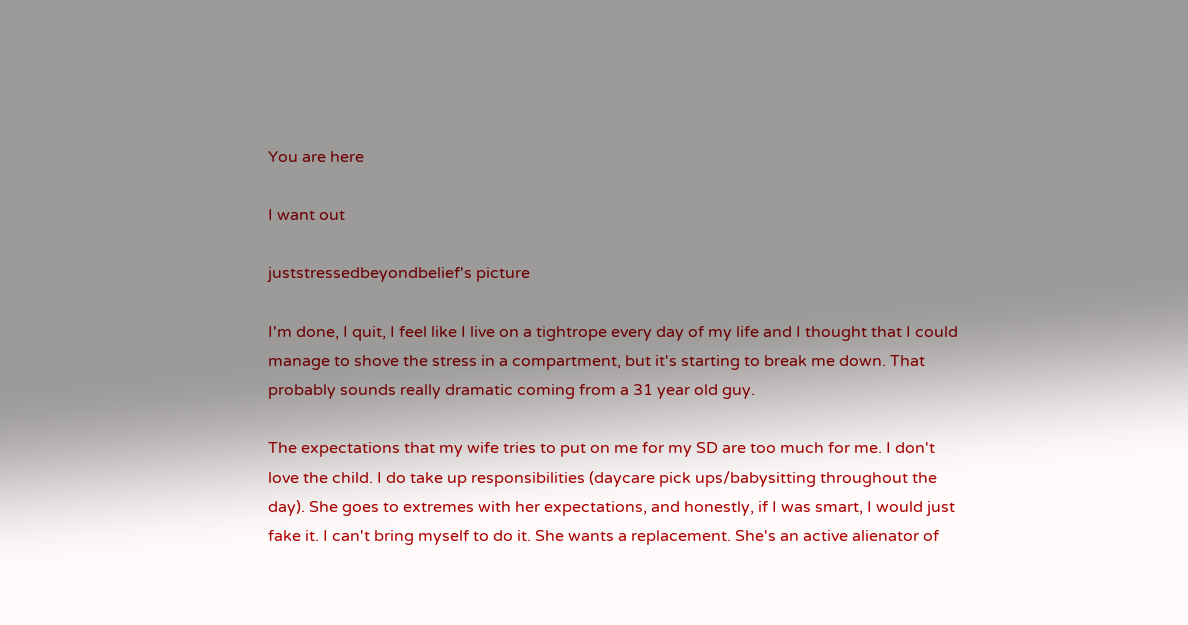You are here

I want out

juststressedbeyondbelief's picture

I'm done, I quit, I feel like I live on a tightrope every day of my life and I thought that I could manage to shove the stress in a compartment, but it's starting to break me down. That probably sounds really dramatic coming from a 31 year old guy.

The expectations that my wife tries to put on me for my SD are too much for me. I don't love the child. I do take up responsibilities (daycare pick ups/babysitting throughout the day). She goes to extremes with her expectations, and honestly, if I was smart, I would just fake it. I can't bring myself to do it. She wants a replacement. She's an active alienator of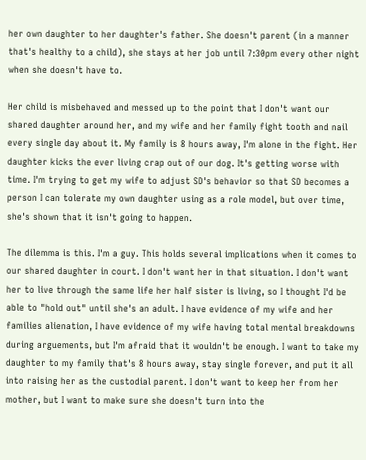her own daughter to her daughter's father. She doesn't parent (in a manner that's healthy to a child), she stays at her job until 7:30pm every other night when she doesn't have to.

Her child is misbehaved and messed up to the point that I don't want our shared daughter around her, and my wife and her family fight tooth and nail every single day about it. My family is 8 hours away, I'm alone in the fight. Her daughter kicks the ever living crap out of our dog. It's getting worse with time. I'm trying to get my wife to adjust SD's behavior so that SD becomes a person I can tolerate my own daughter using as a role model, but over time, she's shown that it isn't going to happen.

The dilemma is this. I'm a guy. This holds several implications when it comes to our shared daughter in court. I don't want her in that situation. I don't want her to live through the same life her half sister is living, so I thought I'd be able to "hold out" until she's an adult. I have evidence of my wife and her families alienation, I have evidence of my wife having total mental breakdowns during arguements, but I'm afraid that it wouldn't be enough. I want to take my daughter to my family that's 8 hours away, stay single forever, and put it all into raising her as the custodial parent. I don't want to keep her from her mother, but I want to make sure she doesn't turn into the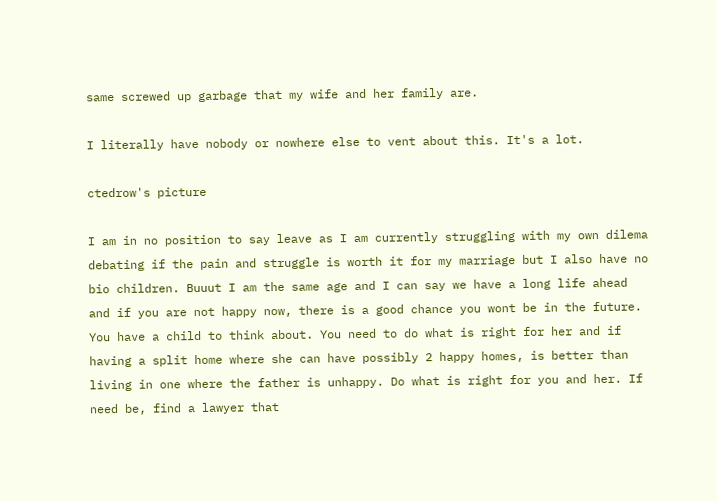same screwed up garbage that my wife and her family are.

I literally have nobody or nowhere else to vent about this. It's a lot.

ctedrow's picture

I am in no position to say leave as I am currently struggling with my own dilema debating if the pain and struggle is worth it for my marriage but I also have no bio children. Buuut I am the same age and I can say we have a long life ahead and if you are not happy now, there is a good chance you wont be in the future. You have a child to think about. You need to do what is right for her and if having a split home where she can have possibly 2 happy homes, is better than living in one where the father is unhappy. Do what is right for you and her. If need be, find a lawyer that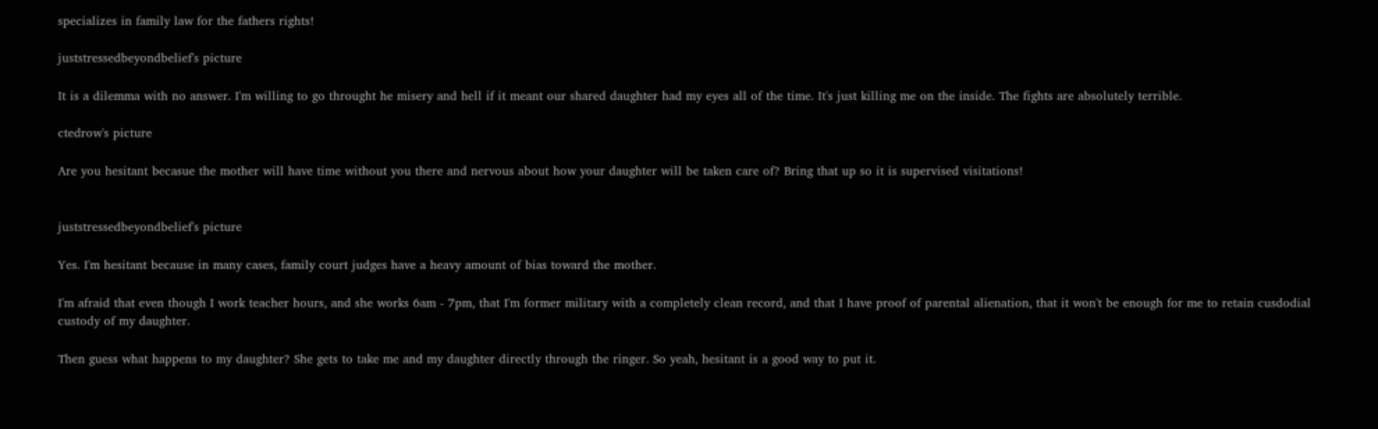specializes in family law for the fathers rights!

juststressedbeyondbelief's picture

It is a dilemma with no answer. I'm willing to go throught he misery and hell if it meant our shared daughter had my eyes all of the time. It's just killing me on the inside. The fights are absolutely terrible.

ctedrow's picture

Are you hesitant becasue the mother will have time without you there and nervous about how your daughter will be taken care of? Bring that up so it is supervised visitations!


juststressedbeyondbelief's picture

Yes. I'm hesitant because in many cases, family court judges have a heavy amount of bias toward the mother.

I'm afraid that even though I work teacher hours, and she works 6am - 7pm, that I'm former military with a completely clean record, and that I have proof of parental alienation, that it won't be enough for me to retain cusdodial custody of my daughter.

Then guess what happens to my daughter? She gets to take me and my daughter directly through the ringer. So yeah, hesitant is a good way to put it.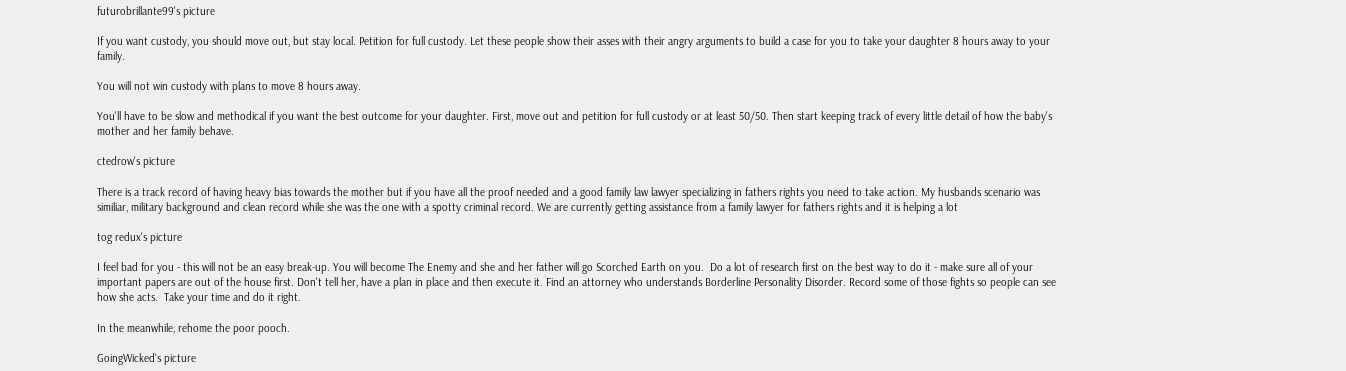futurobrillante99's picture

If you want custody, you should move out, but stay local. Petition for full custody. Let these people show their asses with their angry arguments to build a case for you to take your daughter 8 hours away to your family.

You will not win custody with plans to move 8 hours away.

You'll have to be slow and methodical if you want the best outcome for your daughter. First, move out and petition for full custody or at least 50/50. Then start keeping track of every little detail of how the baby's mother and her family behave.

ctedrow's picture

There is a track record of having heavy bias towards the mother but if you have all the proof needed and a good family law lawyer specializing in fathers rights you need to take action. My husbands scenario was similiar, military background and clean record while she was the one with a spotty criminal record. We are currently getting assistance from a family lawyer for fathers rights and it is helping a lot

tog redux's picture

I feel bad for you - this will not be an easy break-up. You will become The Enemy and she and her father will go Scorched Earth on you.  Do a lot of research first on the best way to do it - make sure all of your important papers are out of the house first. Don't tell her, have a plan in place and then execute it. Find an attorney who understands Borderline Personality Disorder. Record some of those fights so people can see how she acts.  Take your time and do it right.

In the meanwhile, rehome the poor pooch.

GoingWicked's picture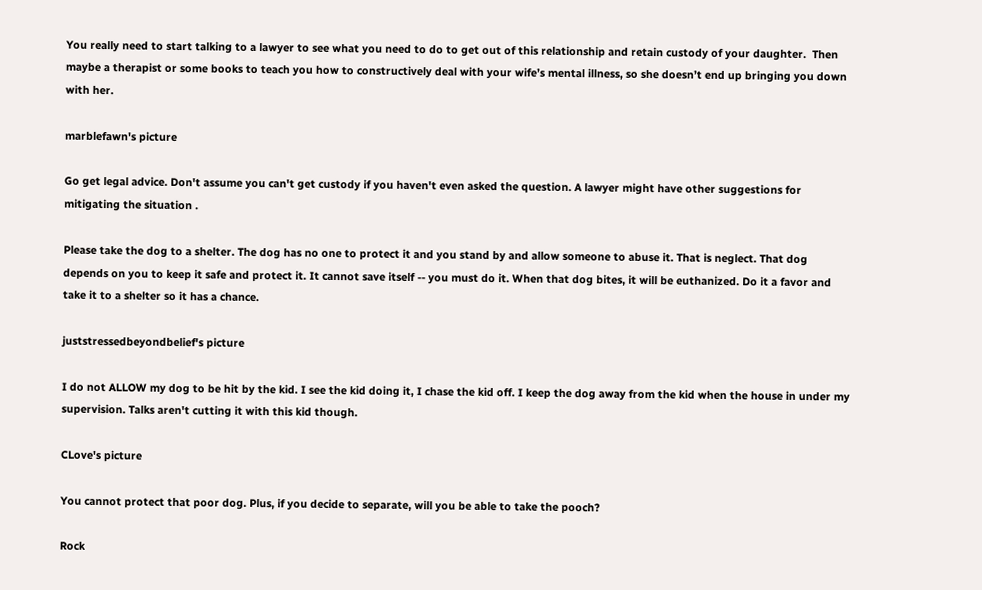You really need to start talking to a lawyer to see what you need to do to get out of this relationship and retain custody of your daughter.  Then maybe a therapist or some books to teach you how to constructively deal with your wife’s mental illness, so she doesn’t end up bringing you down with her.

marblefawn's picture

Go get legal advice. Don't assume you can't get custody if you haven't even asked the question. A lawyer might have other suggestions for mitigating the situation .

Please take the dog to a shelter. The dog has no one to protect it and you stand by and allow someone to abuse it. That is neglect. That dog depends on you to keep it safe and protect it. It cannot save itself -- you must do it. When that dog bites, it will be euthanized. Do it a favor and take it to a shelter so it has a chance.

juststressedbeyondbelief's picture

I do not ALLOW my dog to be hit by the kid. I see the kid doing it, I chase the kid off. I keep the dog away from the kid when the house in under my supervision. Talks aren't cutting it with this kid though.

CLove's picture

You cannot protect that poor dog. Plus, if you decide to separate, will you be able to take the pooch?

Rock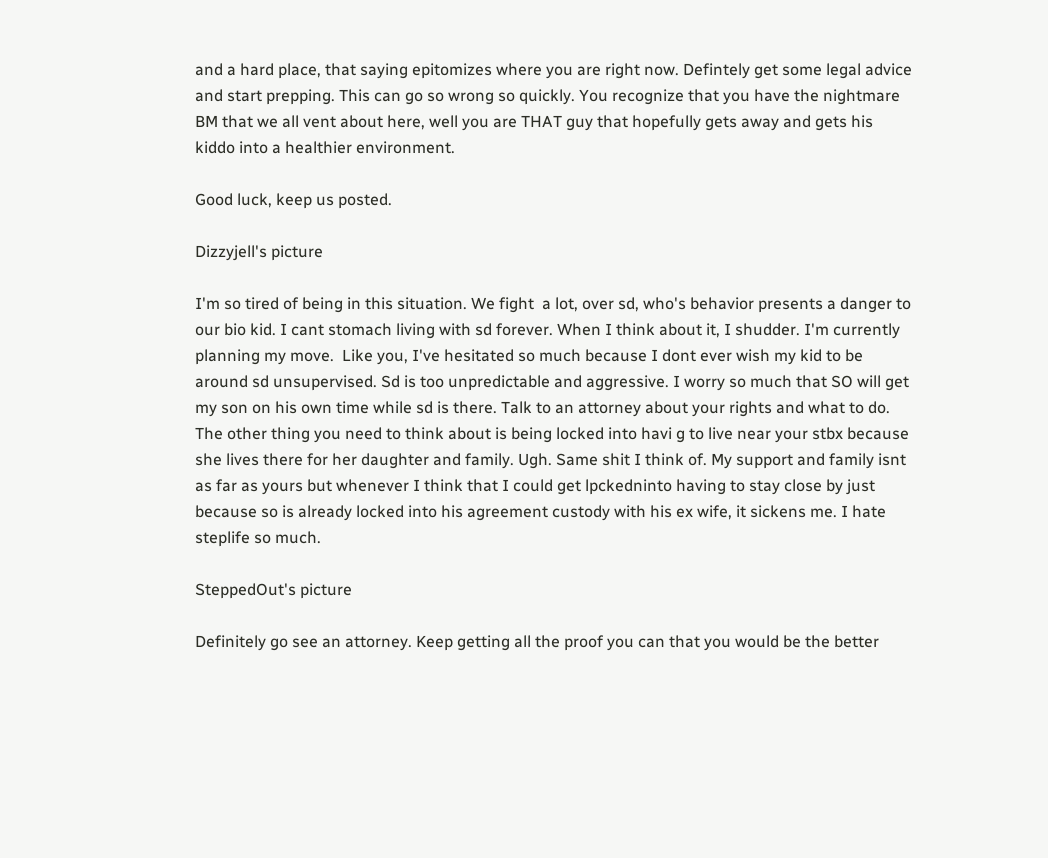and a hard place, that saying epitomizes where you are right now. Defintely get some legal advice and start prepping. This can go so wrong so quickly. You recognize that you have the nightmare BM that we all vent about here, well you are THAT guy that hopefully gets away and gets his kiddo into a healthier environment.

Good luck, keep us posted.

Dizzyjell's picture

I'm so tired of being in this situation. We fight  a lot, over sd, who's behavior presents a danger to our bio kid. I cant stomach living with sd forever. When I think about it, I shudder. I'm currently planning my move.  Like you, I've hesitated so much because I dont ever wish my kid to be around sd unsupervised. Sd is too unpredictable and aggressive. I worry so much that SO will get my son on his own time while sd is there. Talk to an attorney about your rights and what to do. The other thing you need to think about is being locked into havi g to live near your stbx because she lives there for her daughter and family. Ugh. Same shit I think of. My support and family isnt as far as yours but whenever I think that I could get lpckedninto having to stay close by just because so is already locked into his agreement custody with his ex wife, it sickens me. I hate steplife so much.

SteppedOut's picture

Definitely go see an attorney. Keep getting all the proof you can that you would be the better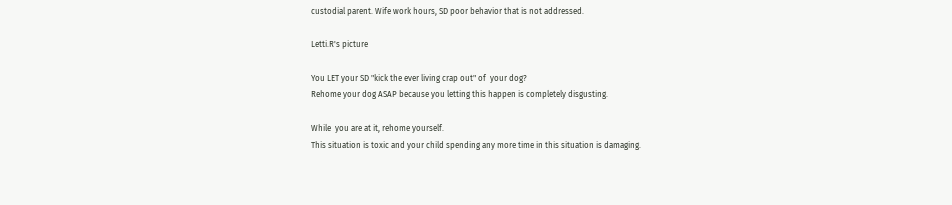custodial parent. Wife work hours, SD poor behavior that is not addressed.

Letti.R's picture

You LET your SD "kick the ever living crap out" of  your dog?
Rehome your dog ASAP because you letting this happen is completely disgusting.

While  you are at it, rehome yourself.
This situation is toxic and your child spending any more time in this situation is damaging.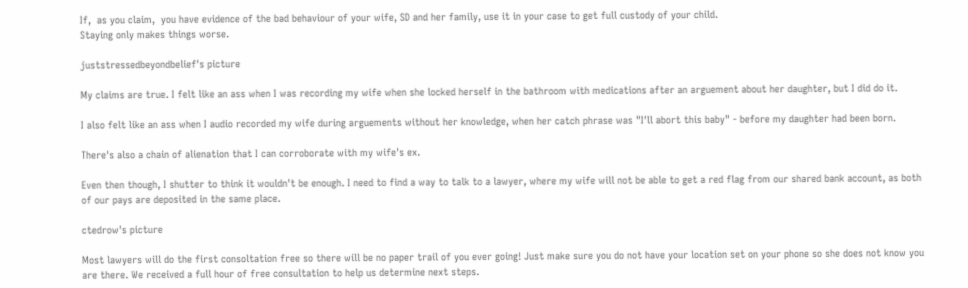If,  as you claim,  you have evidence of the bad behaviour of your wife, SD and her family, use it in your case to get full custody of your child.
Staying only makes things worse.

juststressedbeyondbelief's picture

My claims are true. I felt like an ass when I was recording my wife when she locked herself in the bathroom with medications after an arguement about her daughter, but I did do it.

I also felt like an ass when I audio recorded my wife during arguements without her knowledge, when her catch phrase was "I'll abort this baby" - before my daughter had been born.

There's also a chain of alienation that I can corroborate with my wife's ex.

Even then though, I shutter to think it wouldn't be enough. I need to find a way to talk to a lawyer, where my wife will not be able to get a red flag from our shared bank account, as both of our pays are deposited in the same place.

ctedrow's picture

Most lawyers will do the first consoltation free so there will be no paper trail of you ever going! Just make sure you do not have your location set on your phone so she does not know you are there. We received a full hour of free consultation to help us determine next steps.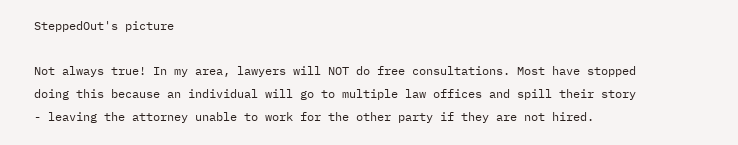SteppedOut's picture

Not always true! In my area, lawyers will NOT do free consultations. Most have stopped doing this because an individual will go to multiple law offices and spill their story - leaving the attorney unable to work for the other party if they are not hired.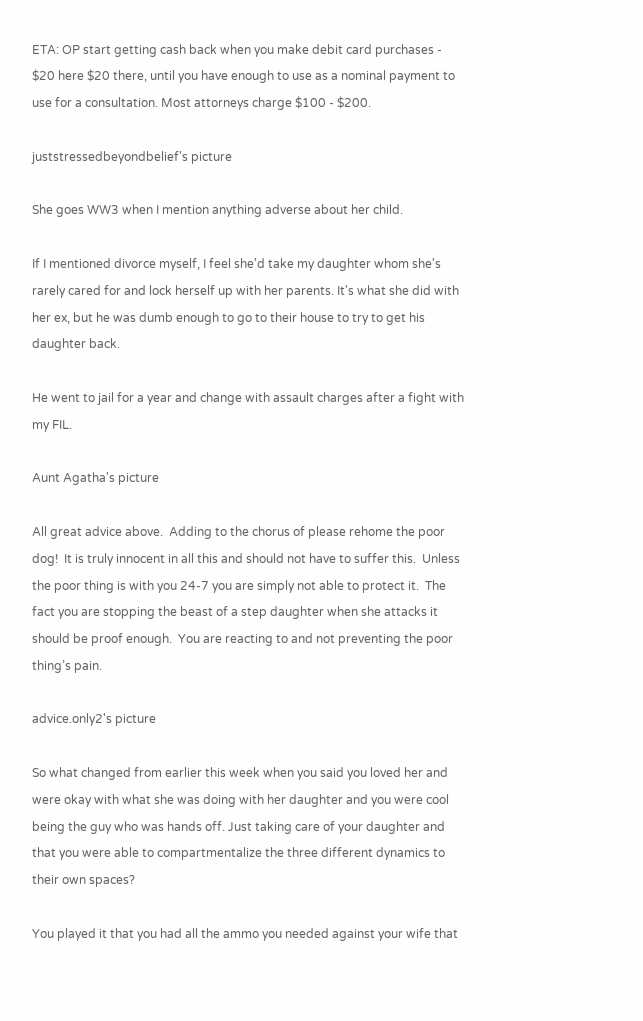ETA: OP start getting cash back when you make debit card purchases - $20 here $20 there, until you have enough to use as a nominal payment to use for a consultation. Most attorneys charge $100 - $200.

juststressedbeyondbelief's picture

She goes WW3 when I mention anything adverse about her child.

If I mentioned divorce myself, I feel she'd take my daughter whom she's rarely cared for and lock herself up with her parents. It's what she did with her ex, but he was dumb enough to go to their house to try to get his daughter back.

He went to jail for a year and change with assault charges after a fight with my FIL.

Aunt Agatha's picture

All great advice above.  Adding to the chorus of please rehome the poor dog!  It is truly innocent in all this and should not have to suffer this.  Unless the poor thing is with you 24-7 you are simply not able to protect it.  The fact you are stopping the beast of a step daughter when she attacks it should be proof enough.  You are reacting to and not preventing the poor thing’s pain.

advice.only2's picture

So what changed from earlier this week when you said you loved her and were okay with what she was doing with her daughter and you were cool being the guy who was hands off. Just taking care of your daughter and that you were able to compartmentalize the three different dynamics to their own spaces?

You played it that you had all the ammo you needed against your wife that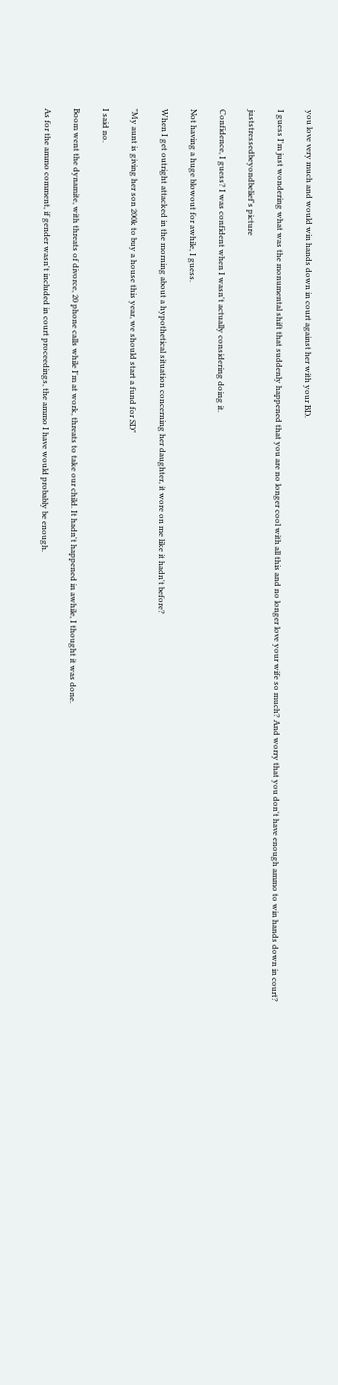you love very much and would win hands down in court against her with your BD.

I guess I'm just wondering what was the monumental shift that suddenly happened that you are no longer cool with all this and no longer love your wife so much? And worry that you don't have enough ammo to win hands down in court?

juststressedbeyondbelief's picture

Confidence, I guess? I was confident when I wasn't actually considering doing it.

Not having a huge blowout for awhile, I guess.

When I get outright attacked in the morning about a hypothetical situation concerning her daughter, it wore on me like it hadn't before?

"My aunt is giving her son 200k to buy a house this year, we should start a fund for SD"

I said no.

Boom went the dynamite, with threats of divorce, 20 phone calls while I'm at work, threats to take our child. It hadn't happened in awhile, I thought it was done.

As for the ammo comment, if gender wasn't included in court proceedings, the ammo I have would probably be enough.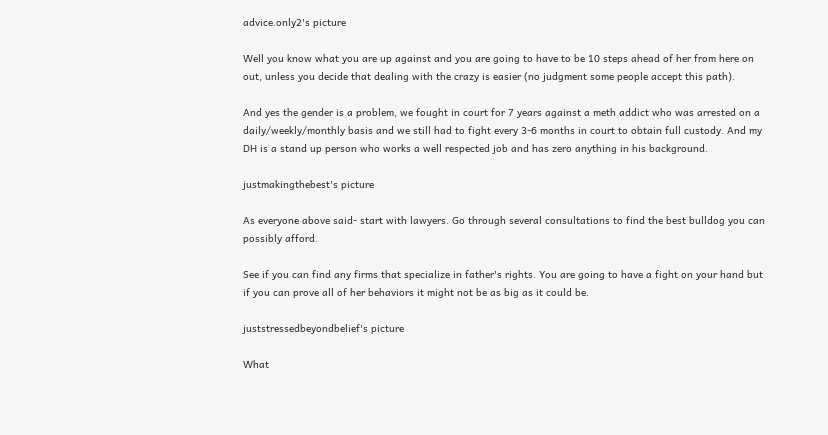advice.only2's picture

Well you know what you are up against and you are going to have to be 10 steps ahead of her from here on out, unless you decide that dealing with the crazy is easier (no judgment some people accept this path).

And yes the gender is a problem, we fought in court for 7 years against a meth addict who was arrested on a daily/weekly/monthly basis and we still had to fight every 3-6 months in court to obtain full custody. And my DH is a stand up person who works a well respected job and has zero anything in his background.

justmakingthebest's picture

As everyone above said- start with lawyers. Go through several consultations to find the best bulldog you can possibly afford.

See if you can find any firms that specialize in father's rights. You are going to have a fight on your hand but if you can prove all of her behaviors it might not be as big as it could be.

juststressedbeyondbelief's picture

What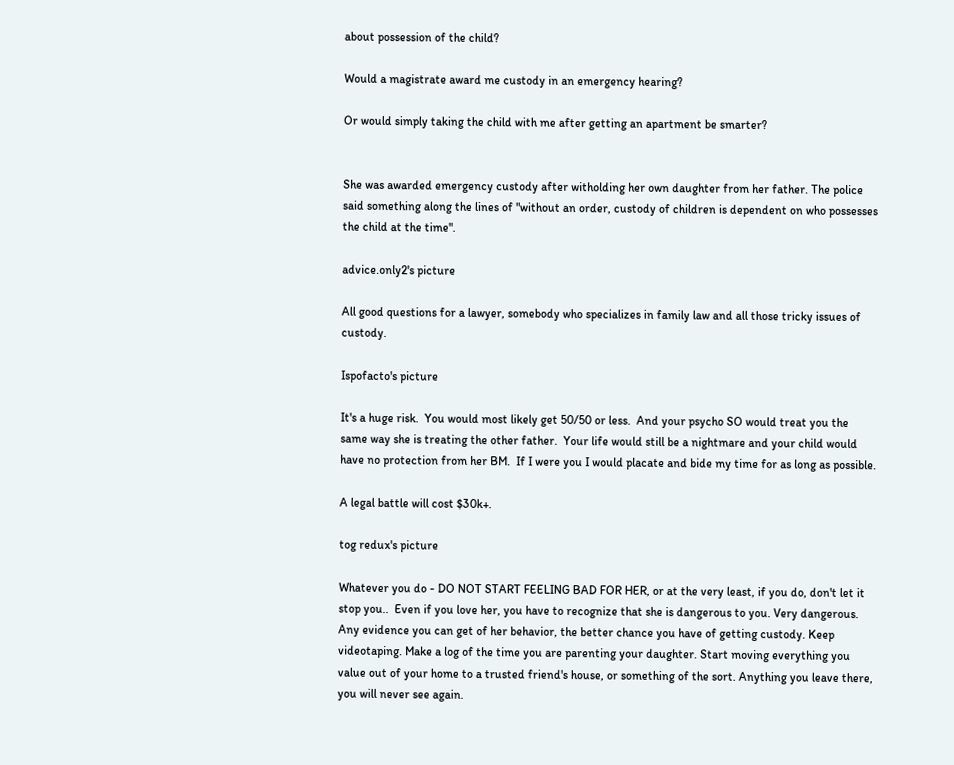about possession of the child?

Would a magistrate award me custody in an emergency hearing?

Or would simply taking the child with me after getting an apartment be smarter?


She was awarded emergency custody after witholding her own daughter from her father. The police said something along the lines of "without an order, custody of children is dependent on who possesses the child at the time".

advice.only2's picture

All good questions for a lawyer, somebody who specializes in family law and all those tricky issues of custody.

Ispofacto's picture

It's a huge risk.  You would most likely get 50/50 or less.  And your psycho SO would treat you the same way she is treating the other father.  Your life would still be a nightmare and your child would have no protection from her BM.  If I were you I would placate and bide my time for as long as possible.

A legal battle will cost $30k+.

tog redux's picture

Whatever you do - DO NOT START FEELING BAD FOR HER, or at the very least, if you do, don't let it stop you..  Even if you love her, you have to recognize that she is dangerous to you. Very dangerous. Any evidence you can get of her behavior, the better chance you have of getting custody. Keep videotaping. Make a log of the time you are parenting your daughter. Start moving everything you value out of your home to a trusted friend's house, or something of the sort. Anything you leave there, you will never see again.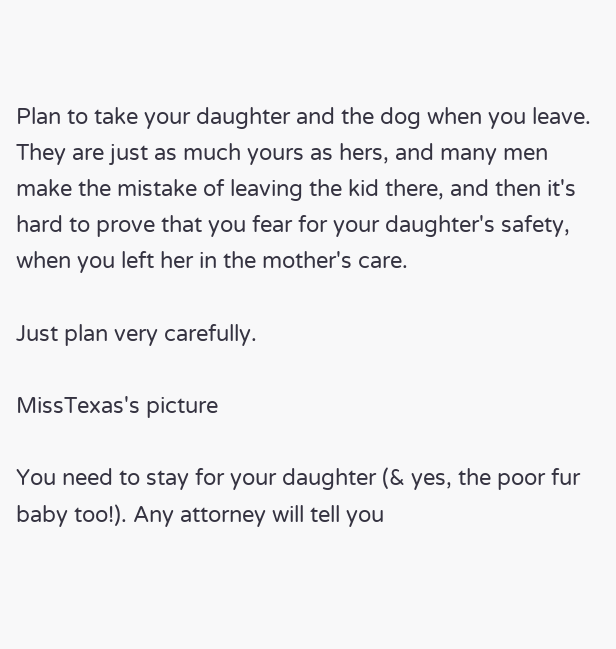Plan to take your daughter and the dog when you leave. They are just as much yours as hers, and many men make the mistake of leaving the kid there, and then it's hard to prove that you fear for your daughter's safety, when you left her in the mother's care.

Just plan very carefully.

MissTexas's picture

You need to stay for your daughter (& yes, the poor fur baby too!). Any attorney will tell you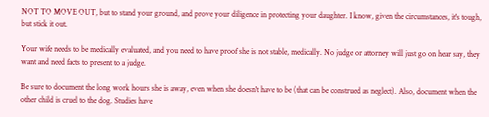NOT TO MOVE OUT, but to stand your ground, and prove your diligence in protecting your daughter. I know, given the circumstances, it's tough, but stick it out.

Your wife needs to be medically evaluated, and you need to have proof she is not stable, medically. No judge or attorney will just go on hear say, they want and need facts to present to a judge.

Be sure to document the long work hours she is away, even when she doesn't have to be (that can be construed as neglect). Also, document when the other child is cruel to the dog. Studies have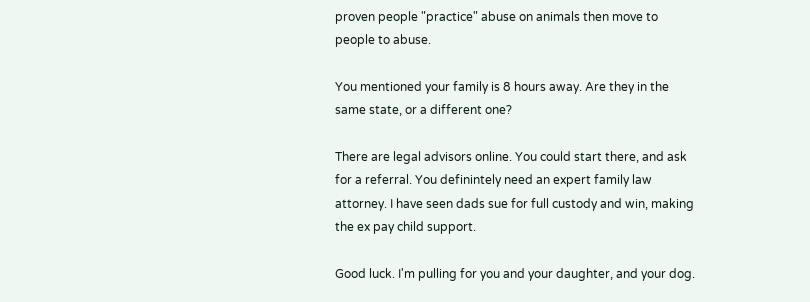proven people "practice" abuse on animals then move to people to abuse.

You mentioned your family is 8 hours away. Are they in the same state, or a different one?

There are legal advisors online. You could start there, and ask for a referral. You definintely need an expert family law attorney. I have seen dads sue for full custody and win, making the ex pay child support.

Good luck. I'm pulling for you and your daughter, and your dog.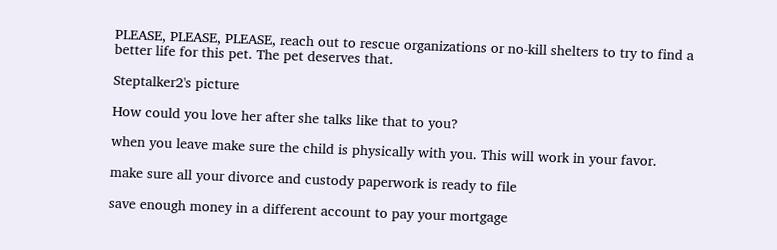PLEASE, PLEASE, PLEASE, reach out to rescue organizations or no-kill shelters to try to find a better life for this pet. The pet deserves that.

Steptalker2's picture

How could you love her after she talks like that to you?

when you leave make sure the child is physically with you. This will work in your favor.

make sure all your divorce and custody paperwork is ready to file

save enough money in a different account to pay your mortgage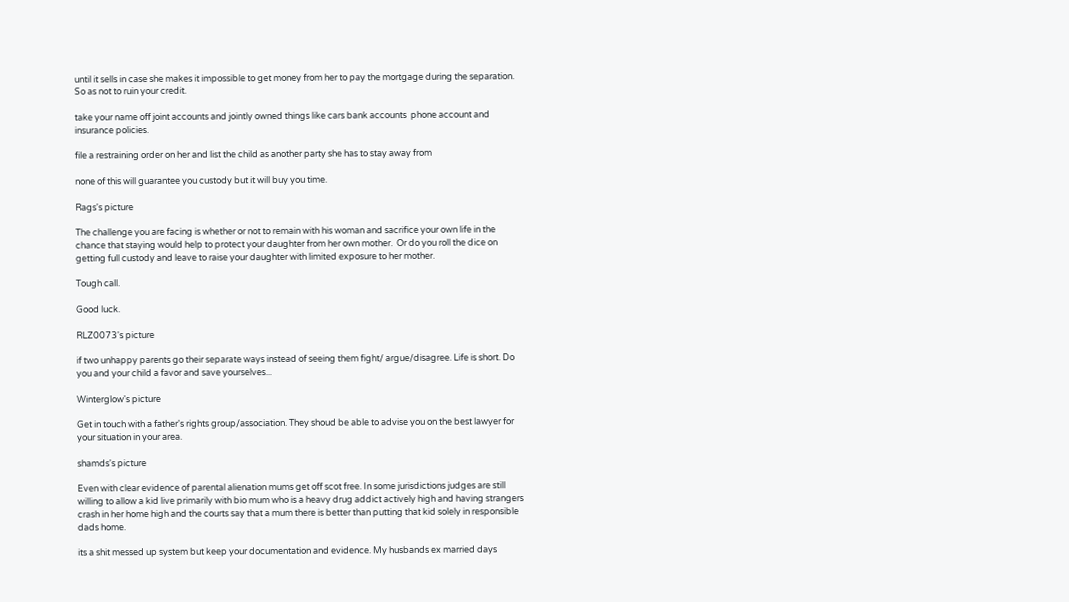until it sells in case she makes it impossible to get money from her to pay the mortgage during the separation. So as not to ruin your credit.

take your name off joint accounts and jointly owned things like cars bank accounts  phone account and insurance policies.

file a restraining order on her and list the child as another party she has to stay away from

none of this will guarantee you custody but it will buy you time.

Rags's picture

The challenge you are facing is whether or not to remain with his woman and sacrifice your own life in the chance that staying would help to protect your daughter from her own mother.  Or do you roll the dice on getting full custody and leave to raise your daughter with limited exposure to her mother.

Tough call.

Good luck.

RLZ0073's picture

if two unhappy parents go their separate ways instead of seeing them fight/ argue/disagree. Life is short. Do you and your child a favor and save yourselves...

Winterglow's picture

Get in touch with a father's rights group/association. They shoud be able to advise you on the best lawyer for your situation in your area.

shamds's picture

Even with clear evidence of parental alienation mums get off scot free. In some jurisdictions judges are still willing to allow a kid live primarily with bio mum who is a heavy drug addict actively high and having strangers crash in her home high and the courts say that a mum there is better than putting that kid solely in responsible dads home.

its a shit messed up system but keep your documentation and evidence. My husbands ex married days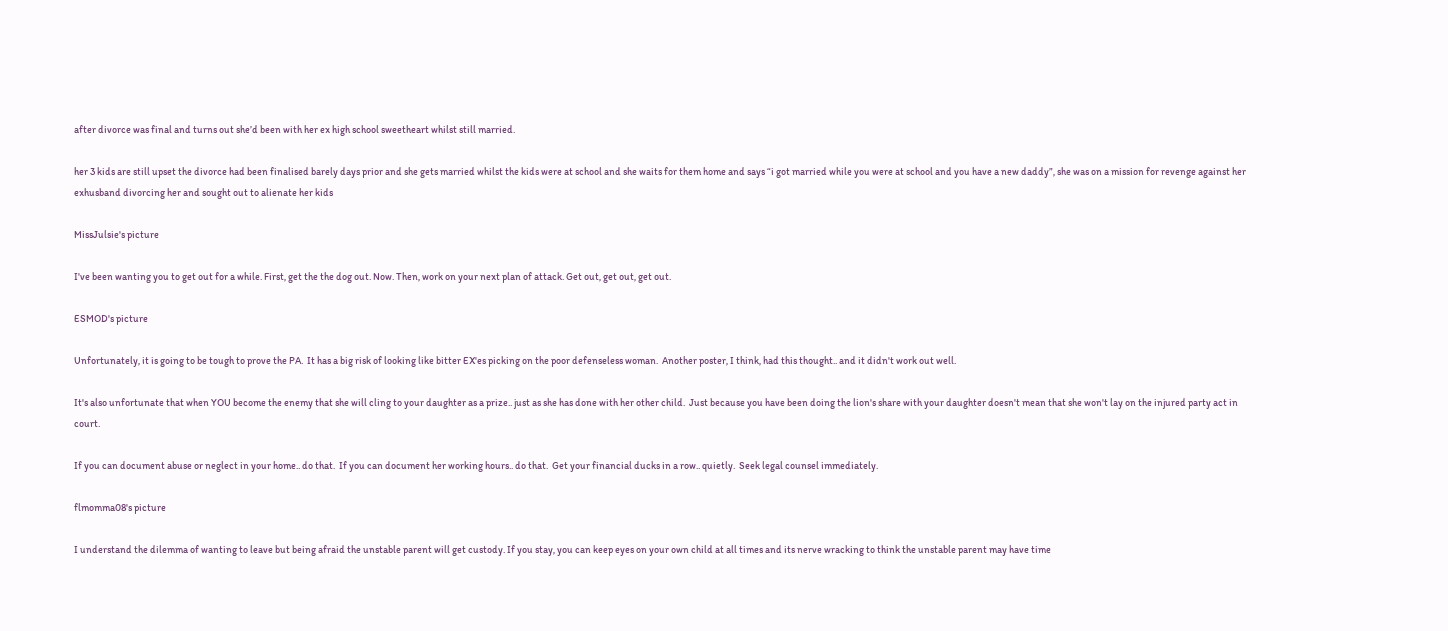after divorce was final and turns out she’d been with her ex high school sweetheart whilst still married.

her 3 kids are still upset the divorce had been finalised barely days prior and she gets married whilst the kids were at school and she waits for them home and says “i got married while you were at school and you have a new daddy”, she was on a mission for revenge against her exhusband divorcing her and sought out to alienate her kids

MissJulsie's picture

I've been wanting you to get out for a while. First, get the the dog out. Now. Then, work on your next plan of attack. Get out, get out, get out.

ESMOD's picture

Unfortunately, it is going to be tough to prove the PA.  It has a big risk of looking like bitter EX'es picking on the poor defenseless woman.  Another poster, I think, had this thought.. and it didn't work out well.

It's also unfortunate that when YOU become the enemy that she will cling to your daughter as a prize.. just as she has done with her other child.  Just because you have been doing the lion's share with your daughter doesn't mean that she won't lay on the injured party act in court.

If you can document abuse or neglect in your home.. do that.  If you can document her working hours.. do that.  Get your financial ducks in a row.. quietly.  Seek legal counsel immediately.

flmomma08's picture

I understand the dilemma of wanting to leave but being afraid the unstable parent will get custody. If you stay, you can keep eyes on your own child at all times and its nerve wracking to think the unstable parent may have time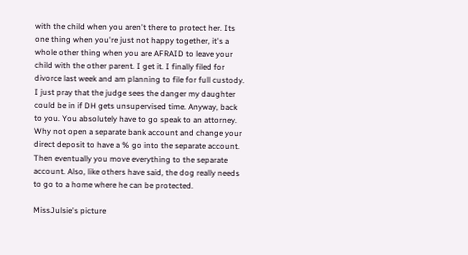with the child when you aren't there to protect her. Its one thing when you're just not happy together, it's a whole other thing when you are AFRAID to leave your child with the other parent. I get it. I finally filed for divorce last week and am planning to file for full custody. I just pray that the judge sees the danger my daughter could be in if DH gets unsupervised time. Anyway, back to you. You absolutely have to go speak to an attorney. Why not open a separate bank account and change your direct deposit to have a % go into the separate account. Then eventually you move everything to the separate account. Also, like others have said, the dog really needs to go to a home where he can be protected.

MissJulsie's picture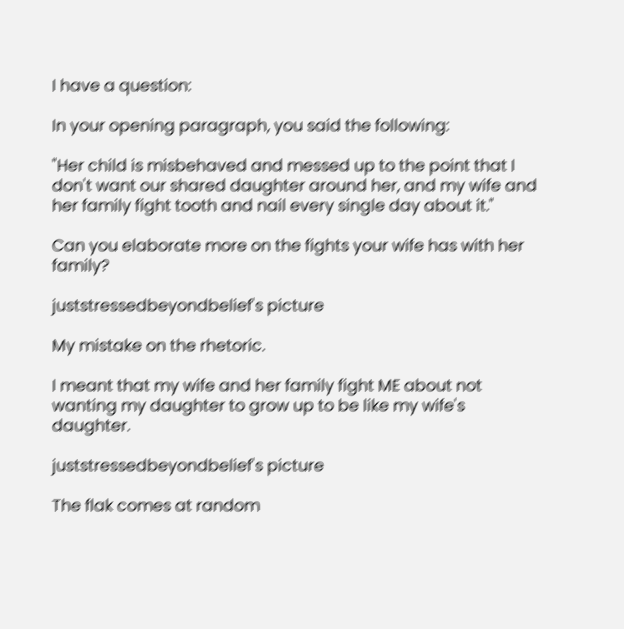I have a question:

In your opening paragraph, you said the following:

"Her child is misbehaved and messed up to the point that I don't want our shared daughter around her, and my wife and her family fight tooth and nail every single day about it."

Can you elaborate more on the fights your wife has with her family?

juststressedbeyondbelief's picture

My mistake on the rhetoric.

I meant that my wife and her family fight ME about not wanting my daughter to grow up to be like my wife's daughter.

juststressedbeyondbelief's picture

The flak comes at random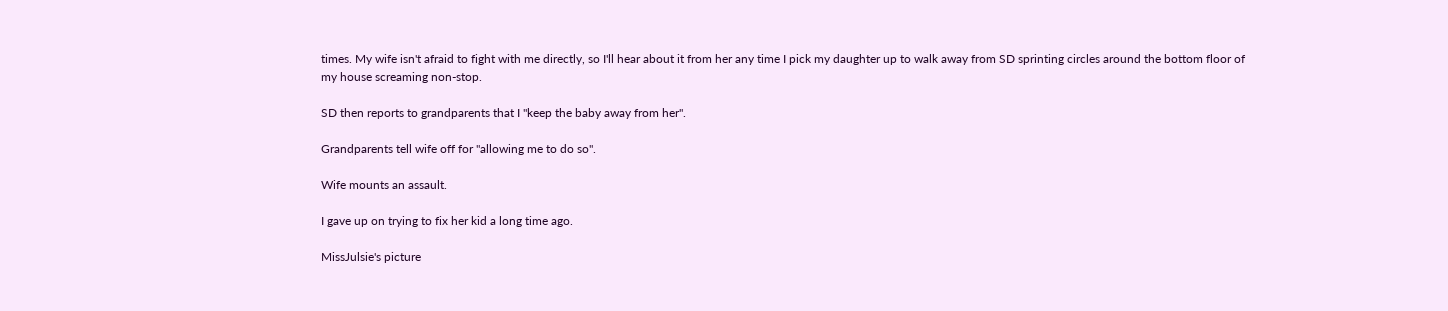times. My wife isn't afraid to fight with me directly, so I'll hear about it from her any time I pick my daughter up to walk away from SD sprinting circles around the bottom floor of my house screaming non-stop.

SD then reports to grandparents that I "keep the baby away from her".

Grandparents tell wife off for "allowing me to do so".

Wife mounts an assault.

I gave up on trying to fix her kid a long time ago.

MissJulsie's picture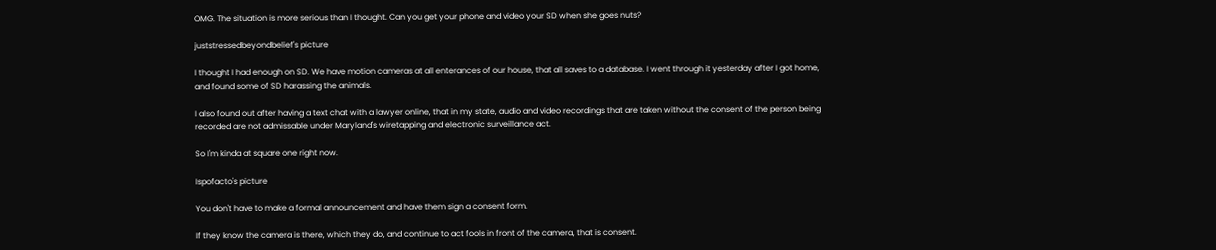OMG. The situation is more serious than I thought. Can you get your phone and video your SD when she goes nuts?

juststressedbeyondbelief's picture

I thought I had enough on SD. We have motion cameras at all enterances of our house, that all saves to a database. I went through it yesterday after I got home, and found some of SD harassing the animals.

I also found out after having a text chat with a lawyer online, that in my state, audio and video recordings that are taken without the consent of the person being recorded are not admissable under Maryland's wiretapping and electronic surveillance act.

So I'm kinda at square one right now.

Ispofacto's picture

You don't have to make a formal announcement and have them sign a consent form.

If they know the camera is there, which they do, and continue to act fools in front of the camera, that is consent.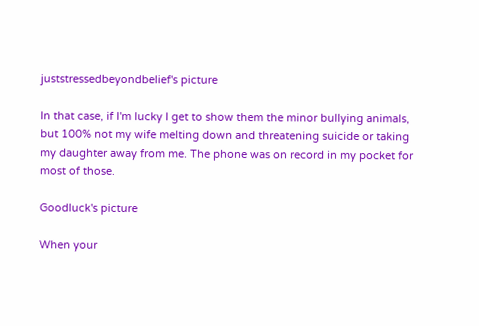juststressedbeyondbelief's picture

In that case, if I'm lucky I get to show them the minor bullying animals, but 100% not my wife melting down and threatening suicide or taking my daughter away from me. The phone was on record in my pocket for most of those.

Goodluck's picture

When your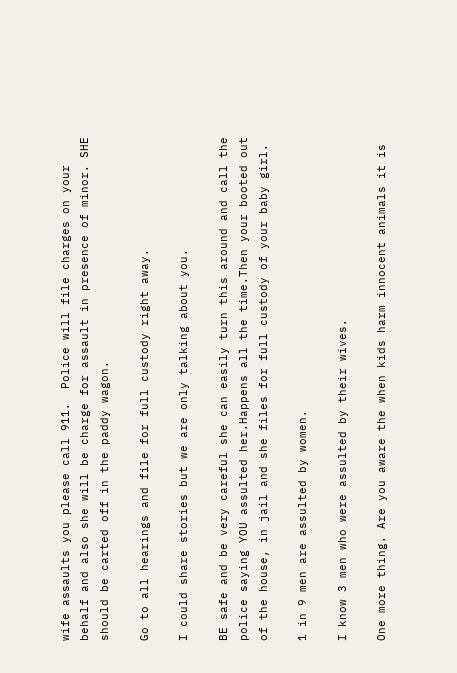wife assaults you please call 911.  Police will file charges on your behalf and also she will be charge for assault in presence of minor. SHE should be carted off in the paddy wagon.

Go to all hearings and file for full custody right away.

I could share stories but we are only talking about you.

BE safe and be very careful she can easily turn this around and call the police saying YOU assulted her.Happens all the time.Then your booted out of the house, in jail and she files for full custody of your baby girl.

1 in 9 men are assulted by women.

I know 3 men who were assulted by their wives.

One more thing. Are you aware the when kids harm innocent animals it is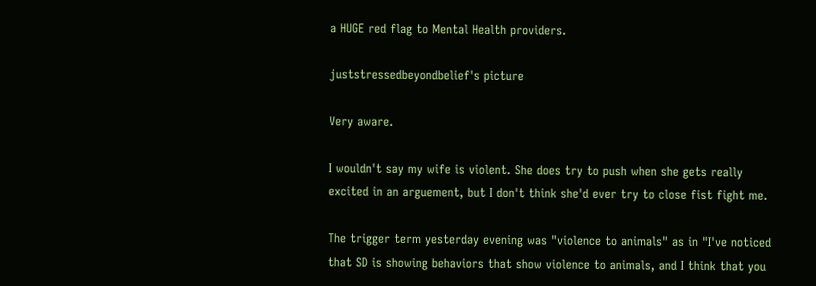a HUGE red flag to Mental Health providers.

juststressedbeyondbelief's picture

Very aware.

I wouldn't say my wife is violent. She does try to push when she gets really excited in an arguement, but I don't think she'd ever try to close fist fight me.

The trigger term yesterday evening was "violence to animals" as in "I've noticed that SD is showing behaviors that show violence to animals, and I think that you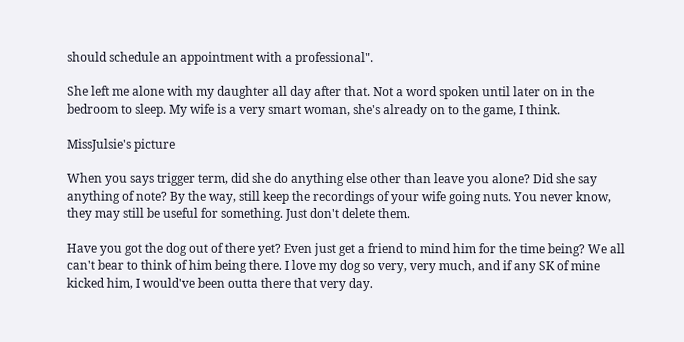should schedule an appointment with a professional".

She left me alone with my daughter all day after that. Not a word spoken until later on in the bedroom to sleep. My wife is a very smart woman, she's already on to the game, I think.

MissJulsie's picture

When you says trigger term, did she do anything else other than leave you alone? Did she say anything of note? By the way, still keep the recordings of your wife going nuts. You never know, they may still be useful for something. Just don't delete them.

Have you got the dog out of there yet? Even just get a friend to mind him for the time being? We all can't bear to think of him being there. I love my dog so very, very much, and if any SK of mine kicked him, I would've been outta there that very day.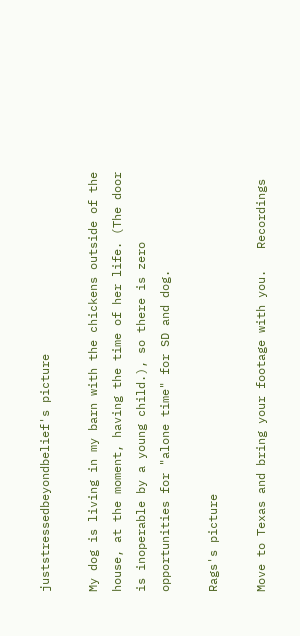juststressedbeyondbelief's picture

My dog is living in my barn with the chickens outside of the house, at the moment, having the time of her life. (The door is inoperable by a young child.), so there is zero opportunities for "alone time" for SD and dog.

Rags's picture

Move to Texas and bring your footage with you.   Recordings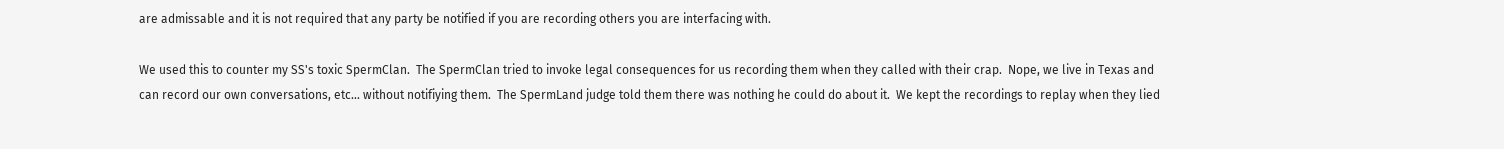are admissable and it is not required that any party be notified if you are recording others you are interfacing with.

We used this to counter my SS's toxic SpermClan.  The SpermClan tried to invoke legal consequences for us recording them when they called with their crap.  Nope, we live in Texas and can record our own conversations, etc... without notifiying them.  The SpermLand judge told them there was nothing he could do about it.  We kept the recordings to replay when they lied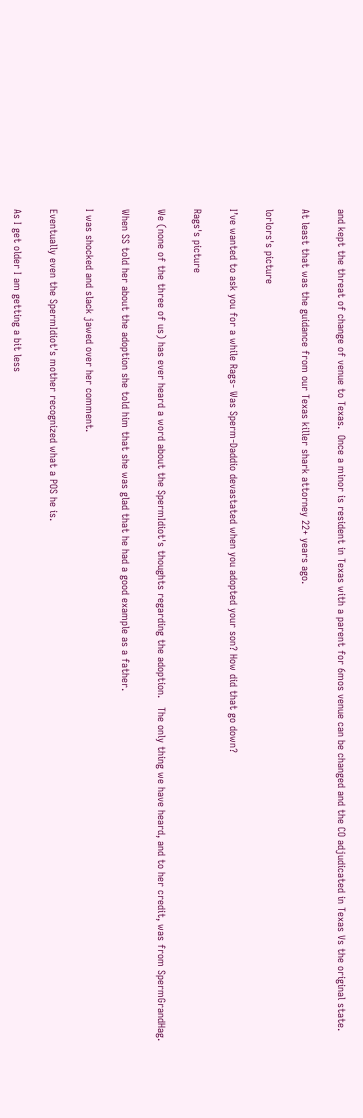and kept the threat of change of venue to Texas.  Once a minor is resident in Texas with a parent for 6mos venue can be changed and the CO adjudicated in Texas Vs the original state.

At least that was the guidance from our Texas killer shark attorney 22+ years ago.

lorlors's picture

I’ve wanted to ask you for a while Rags- Was Sperm-Daddio devastated when you adopted your son? How did that go down?

Rags's picture

We (none of the three of us) has ever heard a word about the SpermIdiot's thoughts regarding the adoption.   The only thing we have heard, and to her credit, was from SpermGrandHag.

When SS told her about the adoption she told him that she was glad that he had a good example as a father.

I was shocked and slack jawed over her comment.

Eventually even the SpermIdiot's mother recognized what a POS he is.

As I get older I am getting a bit less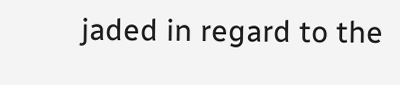jaded in regard to the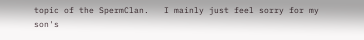topic of the SpermClan.   I mainly just feel sorry for my son's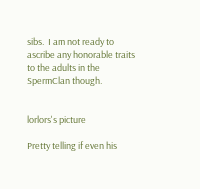sibs.  I am not ready to ascribe any honorable traits to the adults in the SpermClan though.


lorlors's picture

Pretty telling if even his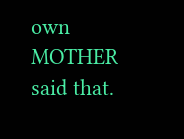own MOTHER said that.